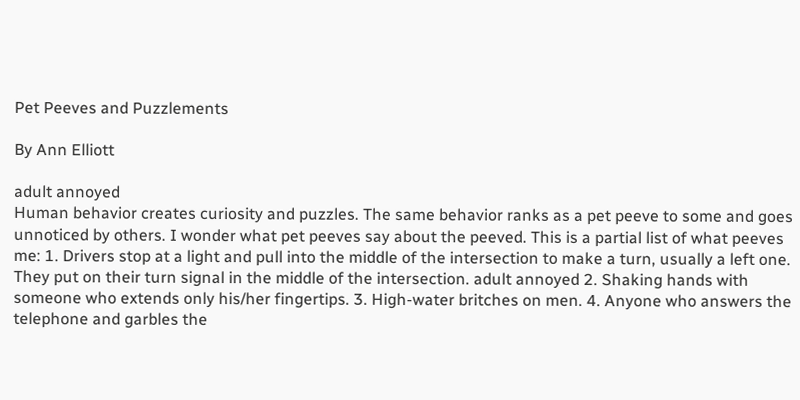Pet Peeves and Puzzlements

By Ann Elliott

adult annoyed
Human behavior creates curiosity and puzzles. The same behavior ranks as a pet peeve to some and goes unnoticed by others. I wonder what pet peeves say about the peeved. This is a partial list of what peeves me: 1. Drivers stop at a light and pull into the middle of the intersection to make a turn, usually a left one. They put on their turn signal in the middle of the intersection. adult annoyed 2. Shaking hands with someone who extends only his/her fingertips. 3. High-water britches on men. 4. Anyone who answers the telephone and garbles the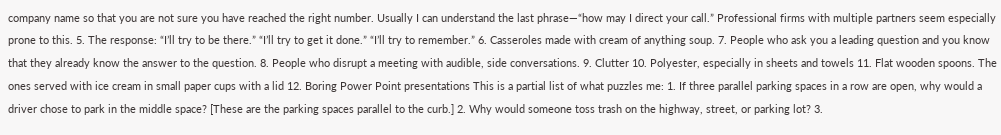company name so that you are not sure you have reached the right number. Usually I can understand the last phrase—“how may I direct your call.” Professional firms with multiple partners seem especially prone to this. 5. The response: “I’ll try to be there.” “I’ll try to get it done.” “I’ll try to remember.” 6. Casseroles made with cream of anything soup. 7. People who ask you a leading question and you know that they already know the answer to the question. 8. People who disrupt a meeting with audible, side conversations. 9. Clutter 10. Polyester, especially in sheets and towels 11. Flat wooden spoons. The ones served with ice cream in small paper cups with a lid 12. Boring Power Point presentations This is a partial list of what puzzles me: 1. If three parallel parking spaces in a row are open, why would a driver chose to park in the middle space? [These are the parking spaces parallel to the curb.] 2. Why would someone toss trash on the highway, street, or parking lot? 3.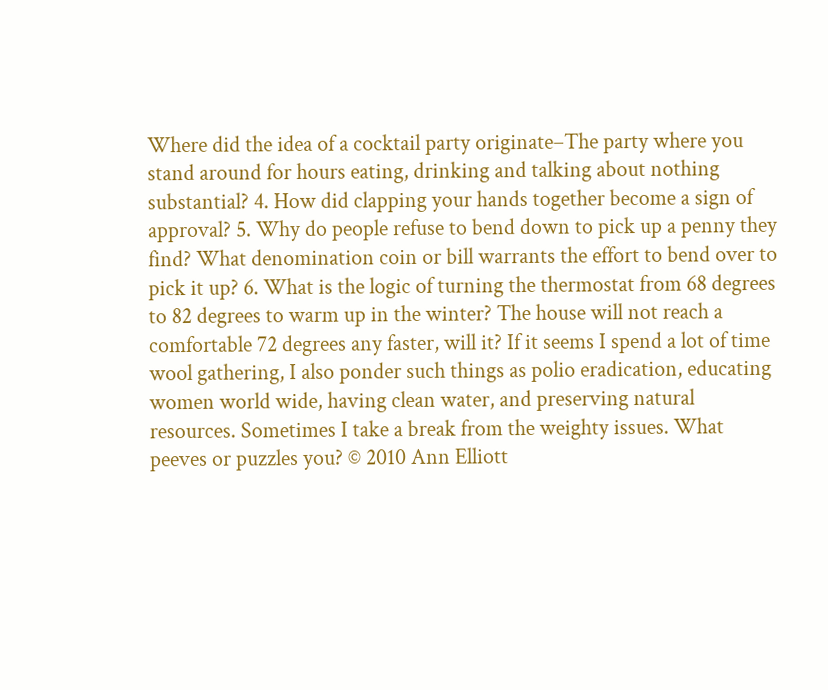Where did the idea of a cocktail party originate–The party where you stand around for hours eating, drinking and talking about nothing substantial? 4. How did clapping your hands together become a sign of approval? 5. Why do people refuse to bend down to pick up a penny they find? What denomination coin or bill warrants the effort to bend over to pick it up? 6. What is the logic of turning the thermostat from 68 degrees to 82 degrees to warm up in the winter? The house will not reach a comfortable 72 degrees any faster, will it? If it seems I spend a lot of time wool gathering, I also ponder such things as polio eradication, educating women world wide, having clean water, and preserving natural resources. Sometimes I take a break from the weighty issues. What peeves or puzzles you? © 2010 Ann Elliott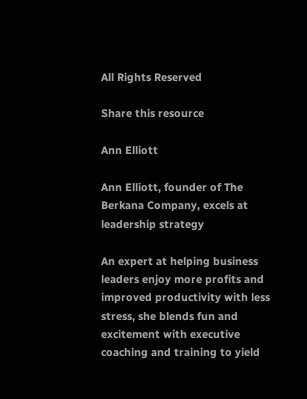All Rights Reserved

Share this resource

Ann Elliott

Ann Elliott, founder of The Berkana Company, excels at leadership strategy

An expert at helping business leaders enjoy more profits and improved productivity with less stress, she blends fun and excitement with executive coaching and training to yield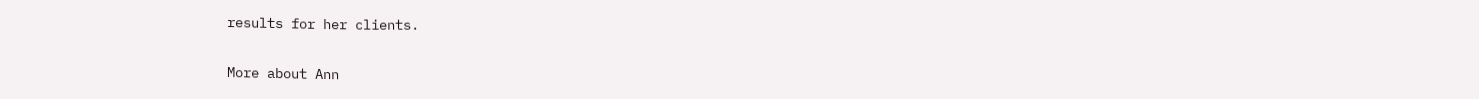results for her clients.

More about Ann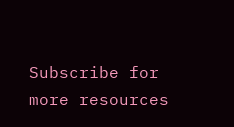Subscribe for more resources